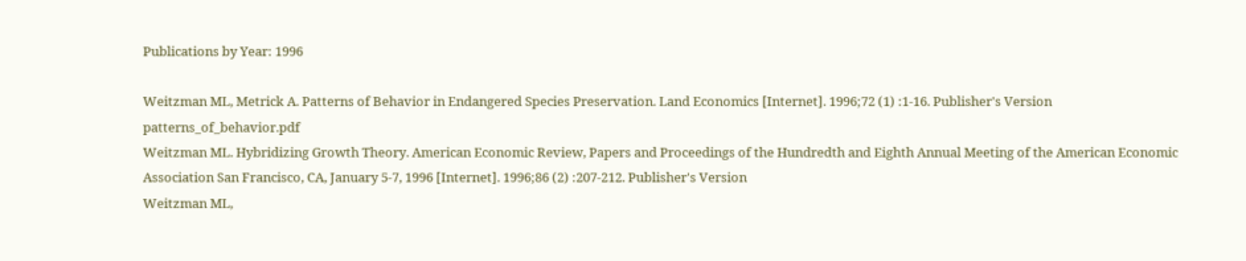Publications by Year: 1996

Weitzman ML, Metrick A. Patterns of Behavior in Endangered Species Preservation. Land Economics [Internet]. 1996;72 (1) :1-16. Publisher's Version patterns_of_behavior.pdf
Weitzman ML. Hybridizing Growth Theory. American Economic Review, Papers and Proceedings of the Hundredth and Eighth Annual Meeting of the American Economic Association San Francisco, CA, January 5-7, 1996 [Internet]. 1996;86 (2) :207-212. Publisher's Version
Weitzman ML,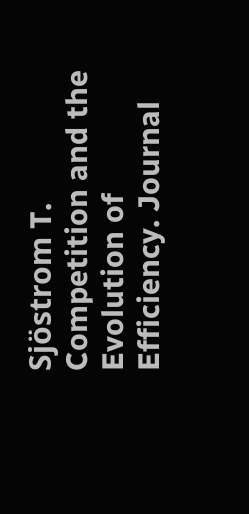Sjöstrom T. Competition and the Evolution of Efficiency. Journal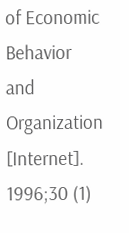of Economic Behavior and Organization [Internet]. 1996;30 (1)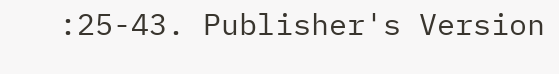:25-43. Publisher's Version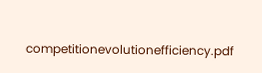competitionevolutionefficiency.pdf